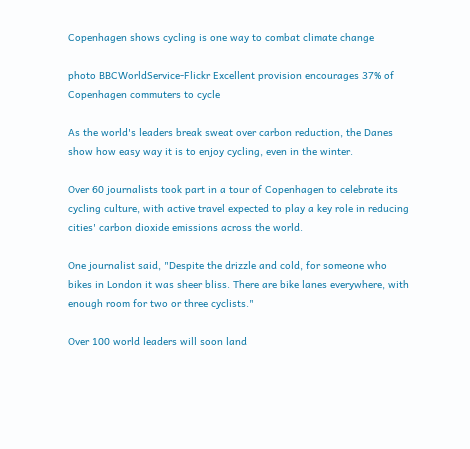Copenhagen shows cycling is one way to combat climate change

photo BBCWorldService-Flickr Excellent provision encourages 37% of Copenhagen commuters to cycle

As the world's leaders break sweat over carbon reduction, the Danes show how easy way it is to enjoy cycling, even in the winter.

Over 60 journalists took part in a tour of Copenhagen to celebrate its cycling culture, with active travel expected to play a key role in reducing cities' carbon dioxide emissions across the world.

One journalist said, "Despite the drizzle and cold, for someone who bikes in London it was sheer bliss. There are bike lanes everywhere, with enough room for two or three cyclists."

Over 100 world leaders will soon land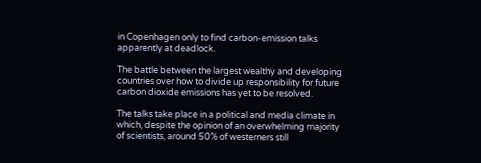in Copenhagen only to find carbon-emission talks apparently at deadlock.

The battle between the largest wealthy and developing countries over how to divide up responsibility for future carbon dioxide emissions has yet to be resolved.

The talks take place in a political and media climate in which, despite the opinion of an overwhelming majority of scientists, around 50% of westerners still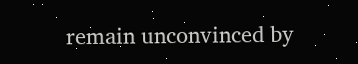remain unconvinced by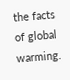the facts of global warming.